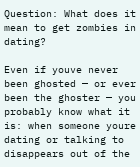Question: What does it mean to get zombies in dating?

Even if youve never been ghosted — or ever been the ghoster — you probably know what it is: when someone youre dating or talking to disappears out of the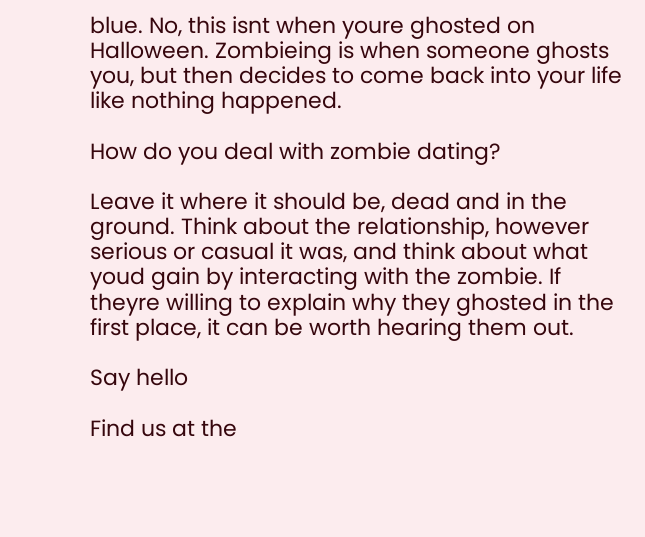blue. No, this isnt when youre ghosted on Halloween. Zombieing is when someone ghosts you, but then decides to come back into your life like nothing happened.

How do you deal with zombie dating?

Leave it where it should be, dead and in the ground. Think about the relationship, however serious or casual it was, and think about what youd gain by interacting with the zombie. If theyre willing to explain why they ghosted in the first place, it can be worth hearing them out.

Say hello

Find us at the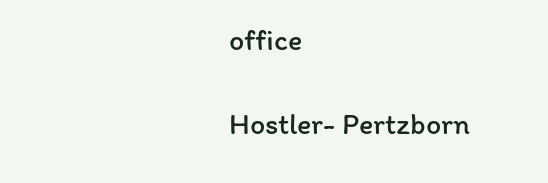office

Hostler- Pertzborn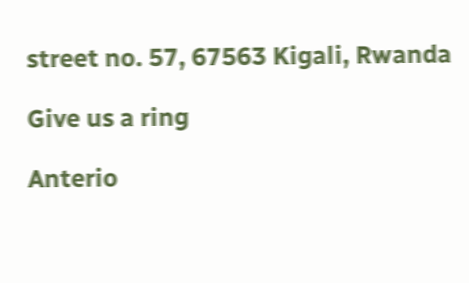street no. 57, 67563 Kigali, Rwanda

Give us a ring

Anterio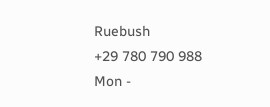Ruebush
+29 780 790 988
Mon -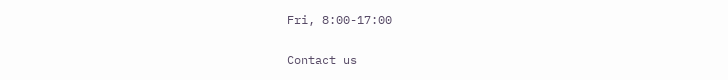Fri, 8:00-17:00

Contact us